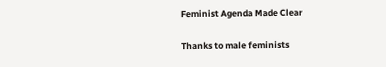Feminist Agenda Made Clear

Thanks to male feminists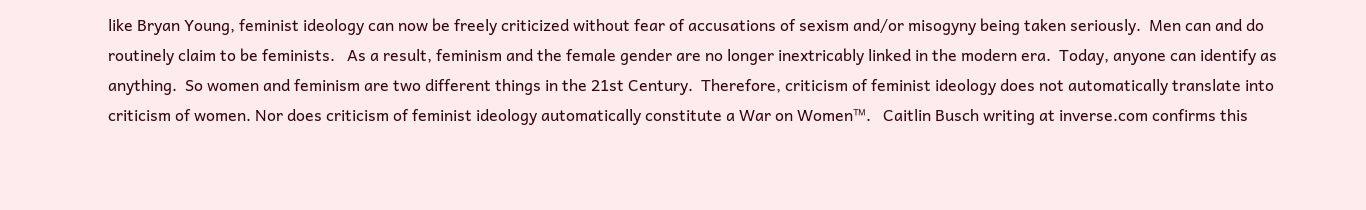like Bryan Young, feminist ideology can now be freely criticized without fear of accusations of sexism and/or misogyny being taken seriously.  Men can and do routinely claim to be feminists.   As a result, feminism and the female gender are no longer inextricably linked in the modern era.  Today, anyone can identify as anything.  So women and feminism are two different things in the 21st Century.  Therefore, criticism of feminist ideology does not automatically translate into criticism of women. Nor does criticism of feminist ideology automatically constitute a War on Women™.   Caitlin Busch writing at inverse.com confirms this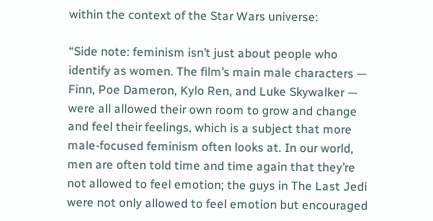within the context of the Star Wars universe:

“Side note: feminism isn’t just about people who identify as women. The film’s main male characters — Finn, Poe Dameron, Kylo Ren, and Luke Skywalker — were all allowed their own room to grow and change and feel their feelings, which is a subject that more male-focused feminism often looks at. In our world, men are often told time and time again that they’re not allowed to feel emotion; the guys in The Last Jedi were not only allowed to feel emotion but encouraged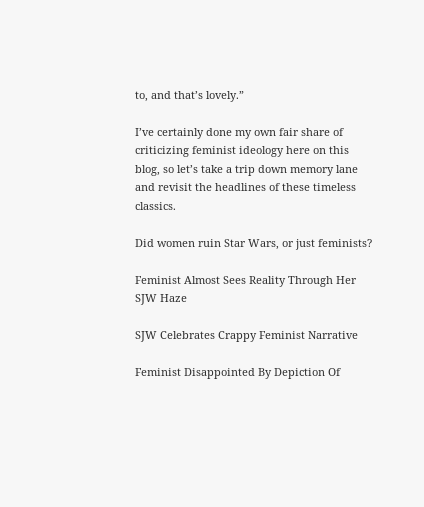to, and that’s lovely.”

I’ve certainly done my own fair share of criticizing feminist ideology here on this blog, so let’s take a trip down memory lane and revisit the headlines of these timeless classics.

Did women ruin Star Wars, or just feminists?

Feminist Almost Sees Reality Through Her SJW Haze

SJW Celebrates Crappy Feminist Narrative

Feminist Disappointed By Depiction Of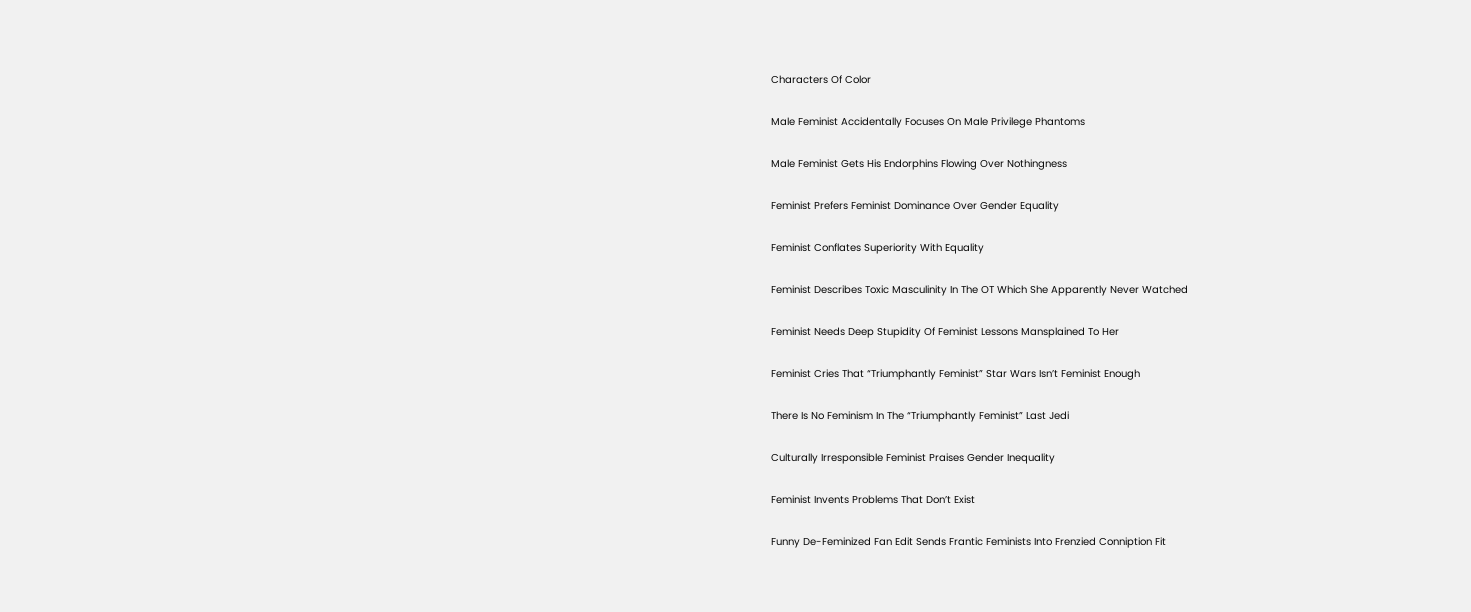Characters Of Color

Male Feminist Accidentally Focuses On Male Privilege Phantoms

Male Feminist Gets His Endorphins Flowing Over Nothingness

Feminist Prefers Feminist Dominance Over Gender Equality

Feminist Conflates Superiority With Equality

Feminist Describes Toxic Masculinity In The OT Which She Apparently Never Watched

Feminist Needs Deep Stupidity Of Feminist Lessons Mansplained To Her

Feminist Cries That “Triumphantly Feminist” Star Wars Isn’t Feminist Enough

There Is No Feminism In The “Triumphantly Feminist” Last Jedi

Culturally Irresponsible Feminist Praises Gender Inequality

Feminist Invents Problems That Don’t Exist

Funny De-Feminized Fan Edit Sends Frantic Feminists Into Frenzied Conniption Fit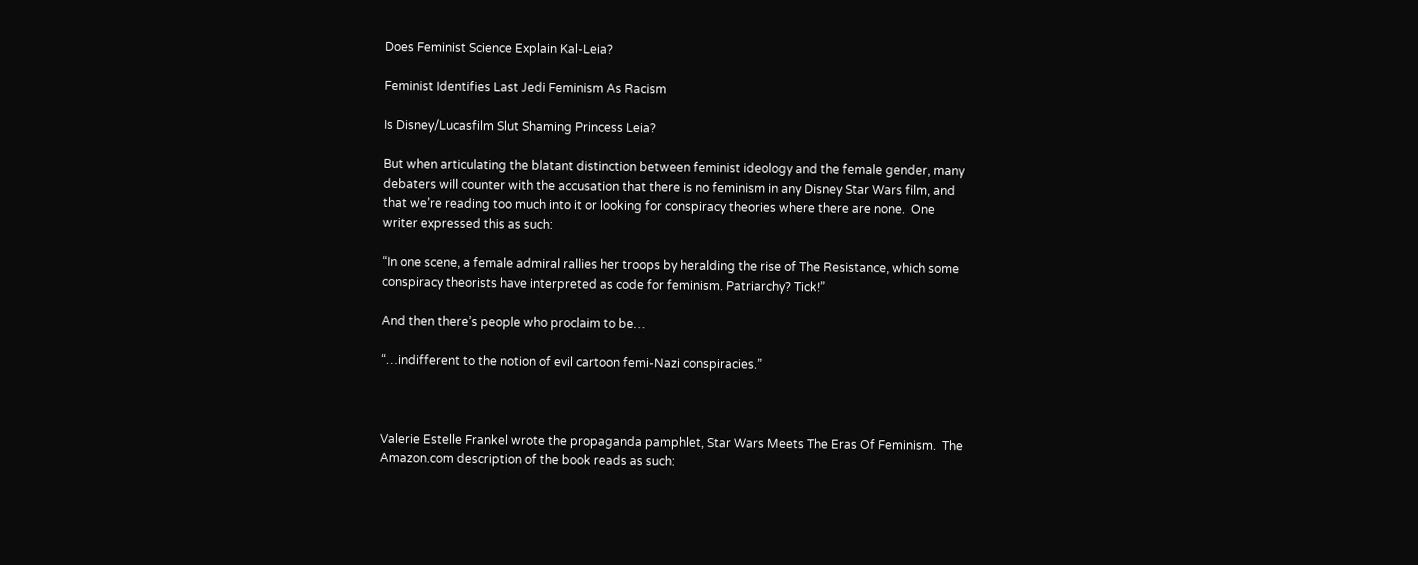Does Feminist Science Explain Kal-Leia?

Feminist Identifies Last Jedi Feminism As Racism

Is Disney/Lucasfilm Slut Shaming Princess Leia?

But when articulating the blatant distinction between feminist ideology and the female gender, many debaters will counter with the accusation that there is no feminism in any Disney Star Wars film, and that we’re reading too much into it or looking for conspiracy theories where there are none.  One writer expressed this as such:

“In one scene, a female admiral rallies her troops by heralding the rise of The Resistance, which some conspiracy theorists have interpreted as code for feminism. Patriarchy? Tick!”

And then there’s people who proclaim to be…

“…indifferent to the notion of evil cartoon femi-Nazi conspiracies.”



Valerie Estelle Frankel wrote the propaganda pamphlet, Star Wars Meets The Eras Of Feminism.  The Amazon.com description of the book reads as such: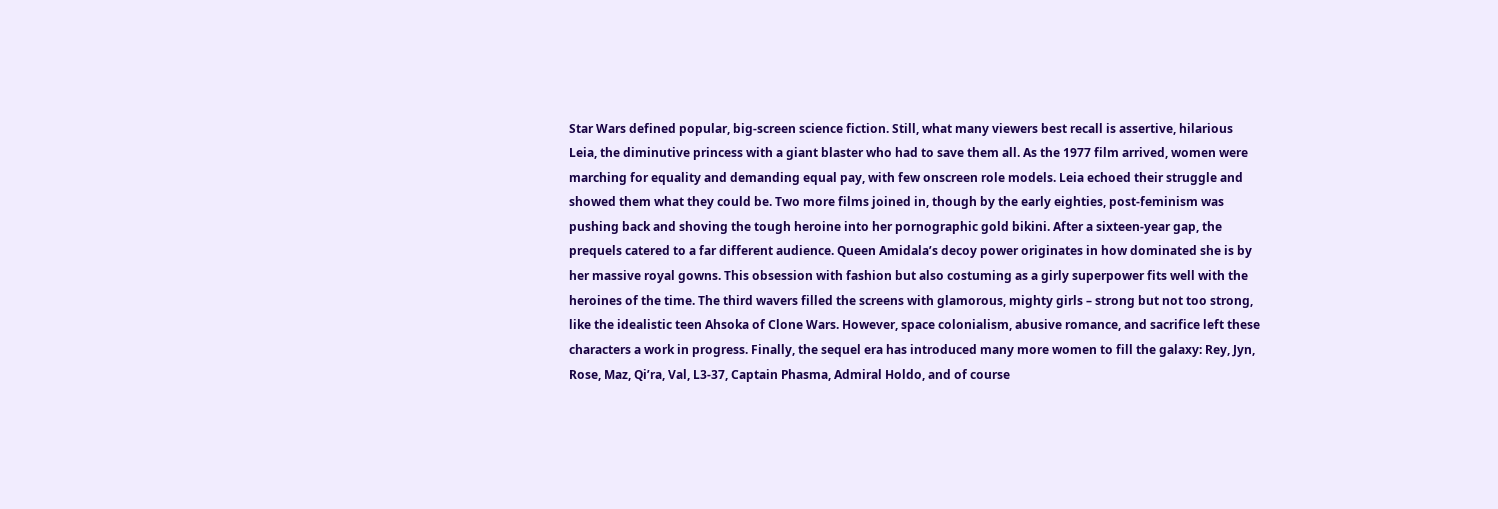Star Wars defined popular, big-screen science fiction. Still, what many viewers best recall is assertive, hilarious Leia, the diminutive princess with a giant blaster who had to save them all. As the 1977 film arrived, women were marching for equality and demanding equal pay, with few onscreen role models. Leia echoed their struggle and showed them what they could be. Two more films joined in, though by the early eighties, post-feminism was pushing back and shoving the tough heroine into her pornographic gold bikini. After a sixteen-year gap, the prequels catered to a far different audience. Queen Amidala’s decoy power originates in how dominated she is by her massive royal gowns. This obsession with fashion but also costuming as a girly superpower fits well with the heroines of the time. The third wavers filled the screens with glamorous, mighty girls – strong but not too strong, like the idealistic teen Ahsoka of Clone Wars. However, space colonialism, abusive romance, and sacrifice left these characters a work in progress. Finally, the sequel era has introduced many more women to fill the galaxy: Rey, Jyn, Rose, Maz, Qi’ra, Val, L3-37, Captain Phasma, Admiral Holdo, and of course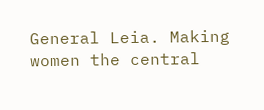General Leia. Making women the central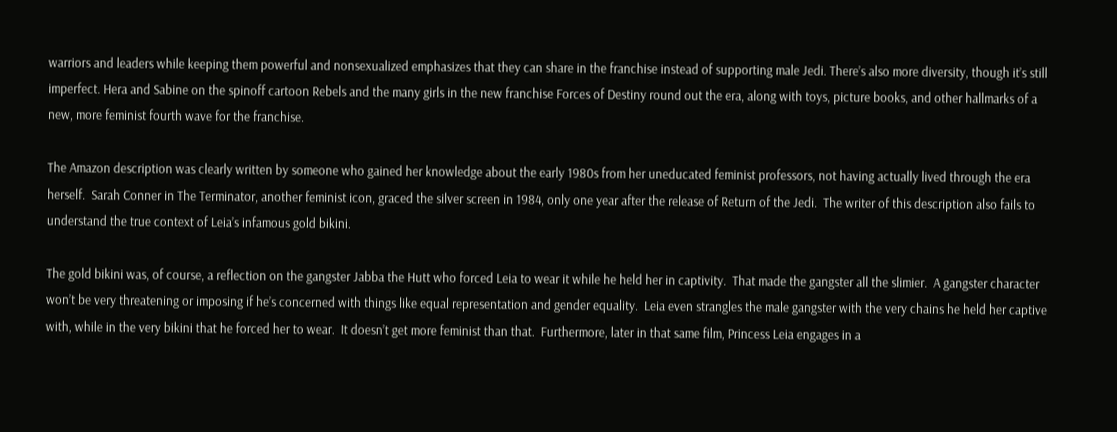warriors and leaders while keeping them powerful and nonsexualized emphasizes that they can share in the franchise instead of supporting male Jedi. There’s also more diversity, though it’s still imperfect. Hera and Sabine on the spinoff cartoon Rebels and the many girls in the new franchise Forces of Destiny round out the era, along with toys, picture books, and other hallmarks of a new, more feminist fourth wave for the franchise.

The Amazon description was clearly written by someone who gained her knowledge about the early 1980s from her uneducated feminist professors, not having actually lived through the era herself.  Sarah Conner in The Terminator, another feminist icon, graced the silver screen in 1984, only one year after the release of Return of the Jedi.  The writer of this description also fails to understand the true context of Leia’s infamous gold bikini.

The gold bikini was, of course, a reflection on the gangster Jabba the Hutt who forced Leia to wear it while he held her in captivity.  That made the gangster all the slimier.  A gangster character won’t be very threatening or imposing if he’s concerned with things like equal representation and gender equality.  Leia even strangles the male gangster with the very chains he held her captive with, while in the very bikini that he forced her to wear.  It doesn’t get more feminist than that.  Furthermore, later in that same film, Princess Leia engages in a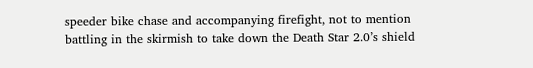speeder bike chase and accompanying firefight, not to mention battling in the skirmish to take down the Death Star 2.0’s shield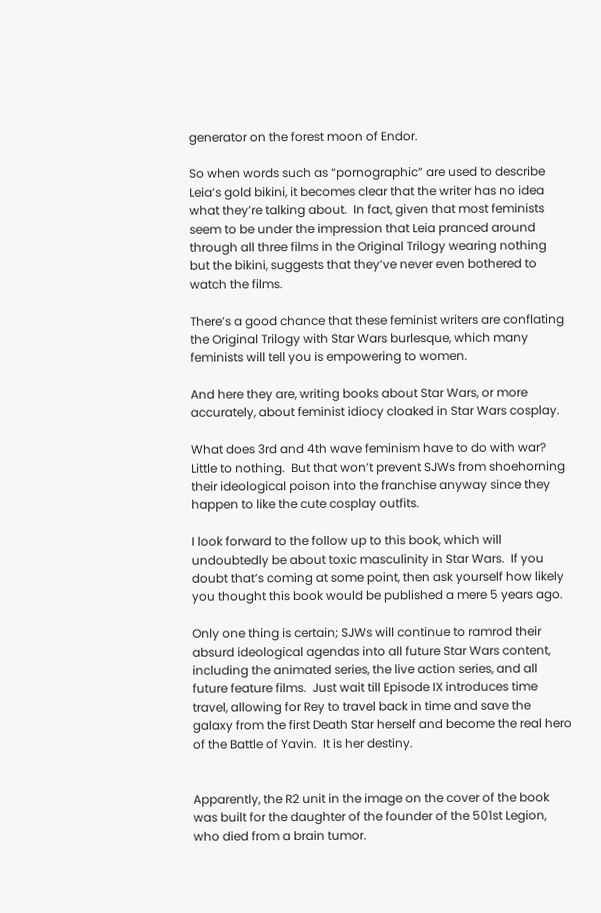generator on the forest moon of Endor.

So when words such as “pornographic” are used to describe Leia’s gold bikini, it becomes clear that the writer has no idea what they’re talking about.  In fact, given that most feminists seem to be under the impression that Leia pranced around through all three films in the Original Trilogy wearing nothing but the bikini, suggests that they’ve never even bothered to watch the films.

There’s a good chance that these feminist writers are conflating the Original Trilogy with Star Wars burlesque, which many feminists will tell you is empowering to women.

And here they are, writing books about Star Wars, or more accurately, about feminist idiocy cloaked in Star Wars cosplay.

What does 3rd and 4th wave feminism have to do with war?  Little to nothing.  But that won’t prevent SJWs from shoehorning their ideological poison into the franchise anyway since they happen to like the cute cosplay outfits.

I look forward to the follow up to this book, which will undoubtedly be about toxic masculinity in Star Wars.  If you doubt that’s coming at some point, then ask yourself how likely you thought this book would be published a mere 5 years ago.

Only one thing is certain; SJWs will continue to ramrod their absurd ideological agendas into all future Star Wars content, including the animated series, the live action series, and all future feature films.  Just wait till Episode IX introduces time travel, allowing for Rey to travel back in time and save the galaxy from the first Death Star herself and become the real hero of the Battle of Yavin.  It is her destiny.


Apparently, the R2 unit in the image on the cover of the book was built for the daughter of the founder of the 501st Legion, who died from a brain tumor.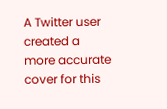A Twitter user created a more accurate cover for this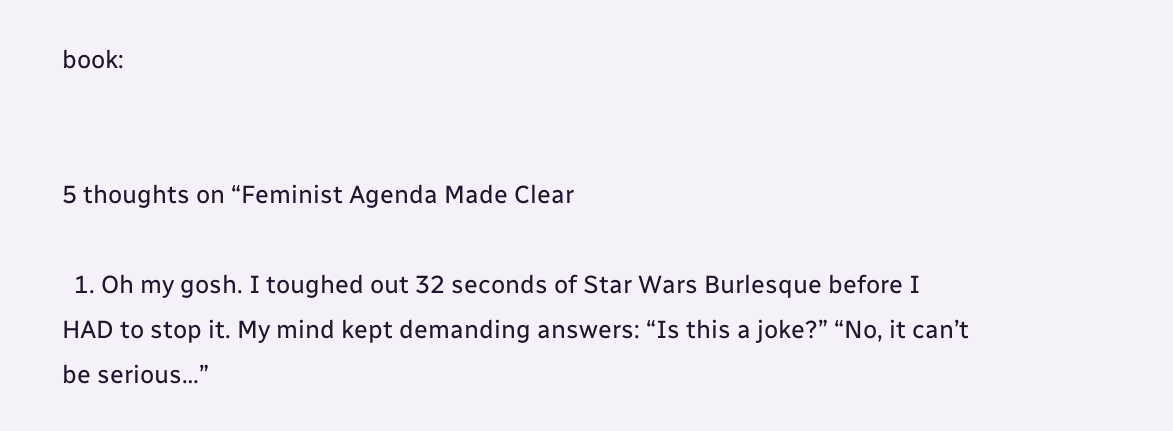book:


5 thoughts on “Feminist Agenda Made Clear

  1. Oh my gosh. I toughed out 32 seconds of Star Wars Burlesque before I HAD to stop it. My mind kept demanding answers: “Is this a joke?” “No, it can’t be serious…”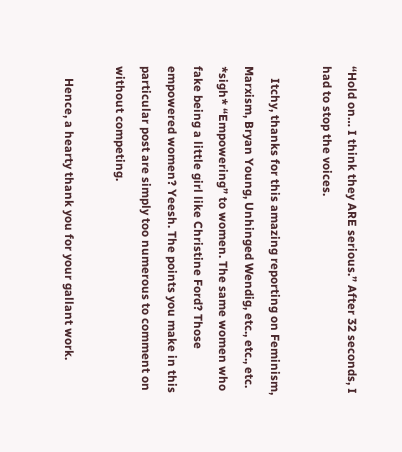“Hold on… I think they ARE serious.” After 32 seconds, I had to stop the voices.

    Itchy, thanks for this amazing reporting on Feminism, Marxism, Bryan Young, Unhinged Wendig, etc., etc., etc. *sigh* “Empowering” to women. The same women who fake being a little girl like Christine Ford? Those empowered women? Yeesh. The points you make in this particular post are simply too numerous to comment on without competing.

    Hence, a hearty thank you for your gallant work.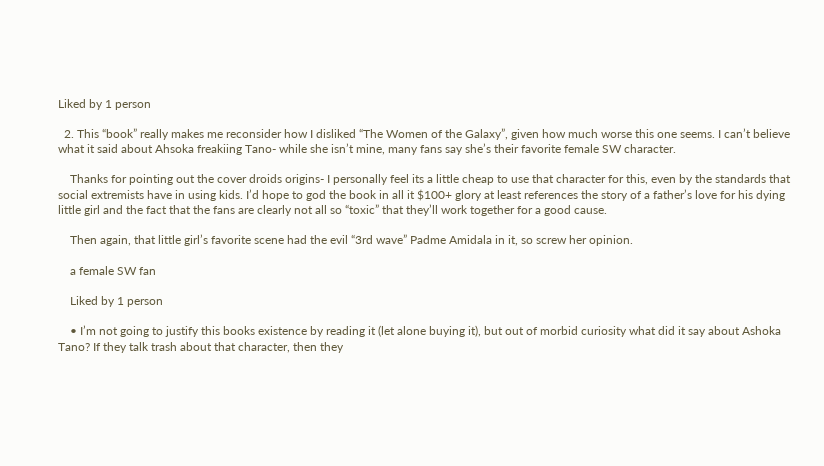Liked by 1 person

  2. This “book” really makes me reconsider how I disliked “The Women of the Galaxy”, given how much worse this one seems. I can’t believe what it said about Ahsoka freakiing Tano- while she isn’t mine, many fans say she’s their favorite female SW character.

    Thanks for pointing out the cover droids origins- I personally feel its a little cheap to use that character for this, even by the standards that social extremists have in using kids. I’d hope to god the book in all it $100+ glory at least references the story of a father’s love for his dying little girl and the fact that the fans are clearly not all so “toxic” that they’ll work together for a good cause.

    Then again, that little girl’s favorite scene had the evil “3rd wave” Padme Amidala in it, so screw her opinion.

    a female SW fan

    Liked by 1 person

    • I’m not going to justify this books existence by reading it (let alone buying it), but out of morbid curiosity what did it say about Ashoka Tano? If they talk trash about that character, then they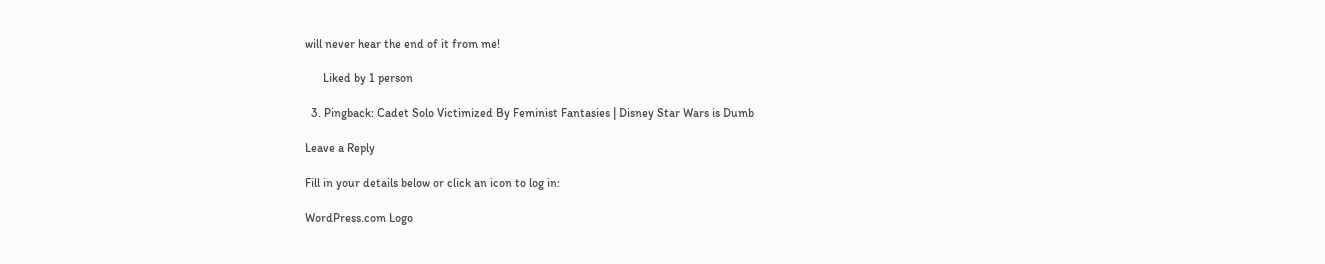will never hear the end of it from me!

      Liked by 1 person

  3. Pingback: Cadet Solo Victimized By Feminist Fantasies | Disney Star Wars is Dumb

Leave a Reply

Fill in your details below or click an icon to log in:

WordPress.com Logo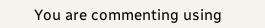You are commenting using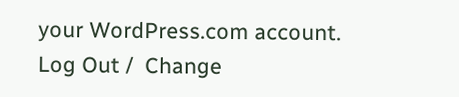your WordPress.com account. Log Out /  Change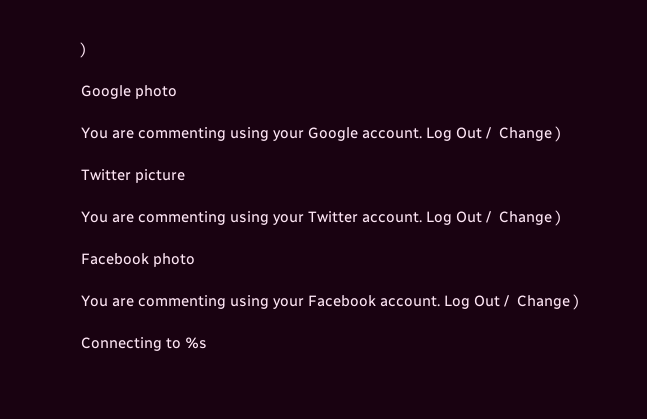)

Google photo

You are commenting using your Google account. Log Out /  Change )

Twitter picture

You are commenting using your Twitter account. Log Out /  Change )

Facebook photo

You are commenting using your Facebook account. Log Out /  Change )

Connecting to %s